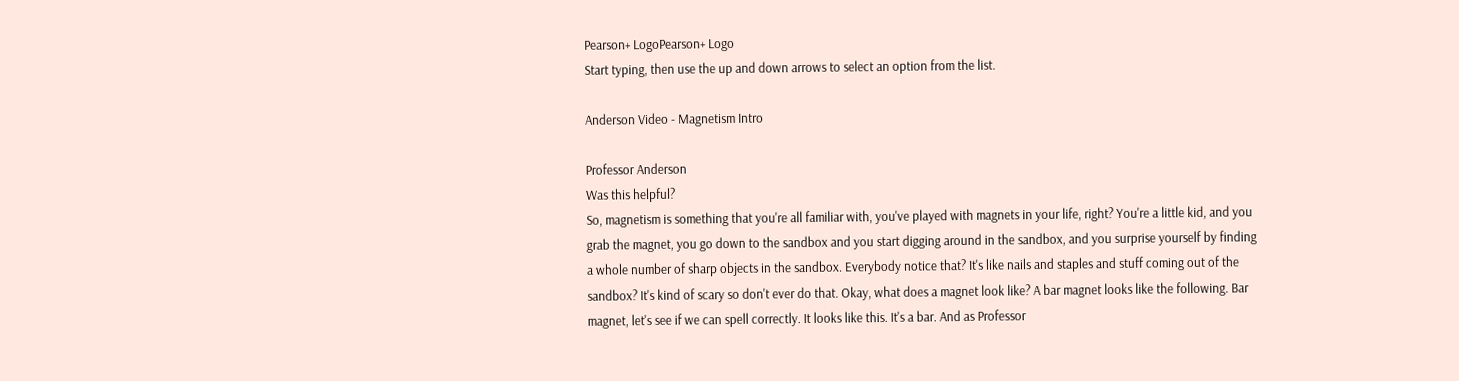Pearson+ LogoPearson+ Logo
Start typing, then use the up and down arrows to select an option from the list.

Anderson Video - Magnetism Intro

Professor Anderson
Was this helpful?
So, magnetism is something that you're all familiar with, you've played with magnets in your life, right? You're a little kid, and you grab the magnet, you go down to the sandbox and you start digging around in the sandbox, and you surprise yourself by finding a whole number of sharp objects in the sandbox. Everybody notice that? It's like nails and staples and stuff coming out of the sandbox? It's kind of scary so don't ever do that. Okay, what does a magnet look like? A bar magnet looks like the following. Bar magnet, let's see if we can spell correctly. It looks like this. It's a bar. And as Professor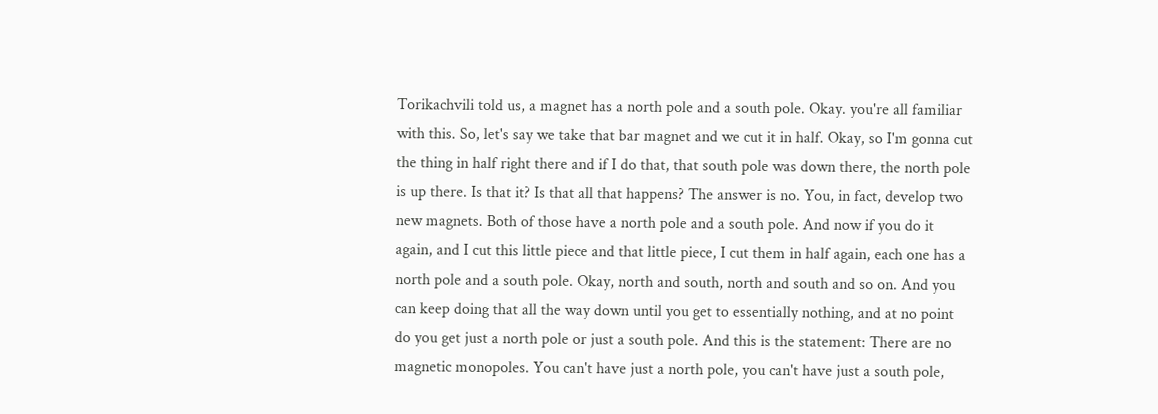Torikachvili told us, a magnet has a north pole and a south pole. Okay. you're all familiar with this. So, let's say we take that bar magnet and we cut it in half. Okay, so I'm gonna cut the thing in half right there and if I do that, that south pole was down there, the north pole is up there. Is that it? Is that all that happens? The answer is no. You, in fact, develop two new magnets. Both of those have a north pole and a south pole. And now if you do it again, and I cut this little piece and that little piece, I cut them in half again, each one has a north pole and a south pole. Okay, north and south, north and south and so on. And you can keep doing that all the way down until you get to essentially nothing, and at no point do you get just a north pole or just a south pole. And this is the statement: There are no magnetic monopoles. You can't have just a north pole, you can't have just a south pole,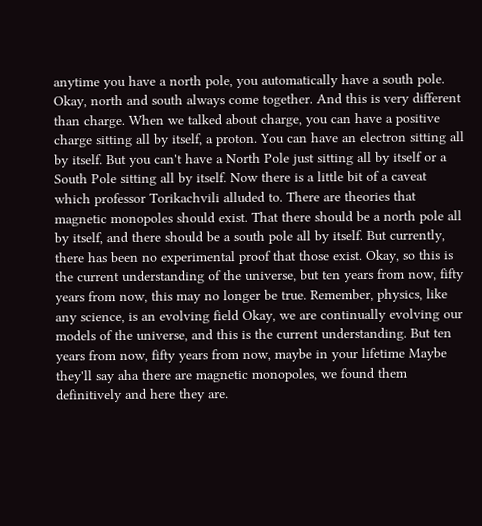anytime you have a north pole, you automatically have a south pole. Okay, north and south always come together. And this is very different than charge. When we talked about charge, you can have a positive charge sitting all by itself, a proton. You can have an electron sitting all by itself. But you can't have a North Pole just sitting all by itself or a South Pole sitting all by itself. Now there is a little bit of a caveat which professor Torikachvili alluded to. There are theories that magnetic monopoles should exist. That there should be a north pole all by itself, and there should be a south pole all by itself. But currently, there has been no experimental proof that those exist. Okay, so this is the current understanding of the universe, but ten years from now, fifty years from now, this may no longer be true. Remember, physics, like any science, is an evolving field Okay, we are continually evolving our models of the universe, and this is the current understanding. But ten years from now, fifty years from now, maybe in your lifetime Maybe they'll say aha there are magnetic monopoles, we found them definitively and here they are.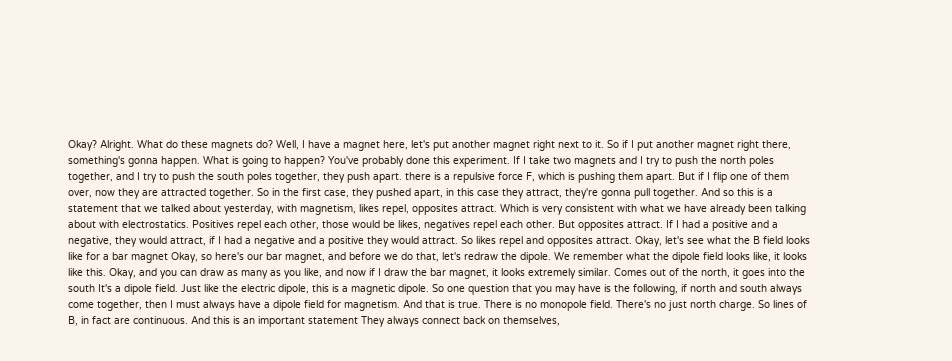Okay? Alright. What do these magnets do? Well, I have a magnet here, let's put another magnet right next to it. So if I put another magnet right there, something's gonna happen. What is going to happen? You've probably done this experiment. If I take two magnets and I try to push the north poles together, and I try to push the south poles together, they push apart. there is a repulsive force F, which is pushing them apart. But if I flip one of them over, now they are attracted together. So in the first case, they pushed apart, in this case they attract, they're gonna pull together. And so this is a statement that we talked about yesterday, with magnetism, likes repel, opposites attract. Which is very consistent with what we have already been talking about with electrostatics. Positives repel each other, those would be likes, negatives repel each other. But opposites attract. If I had a positive and a negative, they would attract, if I had a negative and a positive they would attract. So likes repel and opposites attract. Okay, let's see what the B field looks like for a bar magnet Okay, so here's our bar magnet, and before we do that, let's redraw the dipole. We remember what the dipole field looks like, it looks like this. Okay, and you can draw as many as you like, and now if I draw the bar magnet, it looks extremely similar. Comes out of the north, it goes into the south It's a dipole field. Just like the electric dipole, this is a magnetic dipole. So one question that you may have is the following, if north and south always come together, then I must always have a dipole field for magnetism. And that is true. There is no monopole field. There's no just north charge. So lines of B, in fact are continuous. And this is an important statement They always connect back on themselves,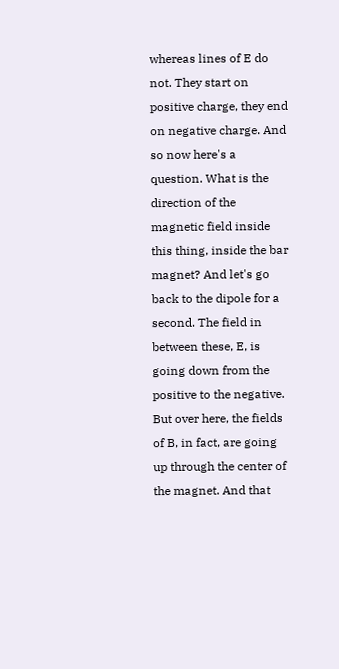whereas lines of E do not. They start on positive charge, they end on negative charge. And so now here's a question. What is the direction of the magnetic field inside this thing, inside the bar magnet? And let's go back to the dipole for a second. The field in between these, E, is going down from the positive to the negative. But over here, the fields of B, in fact, are going up through the center of the magnet. And that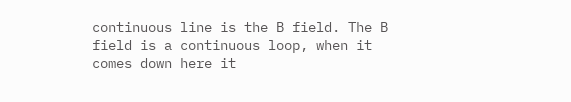continuous line is the B field. The B field is a continuous loop, when it comes down here it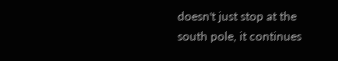doesn't just stop at the south pole, it continues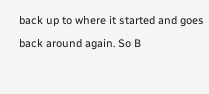back up to where it started and goes back around again. So B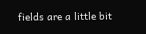fields are a little bit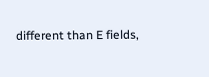different than E fields,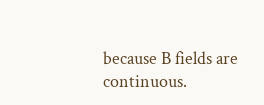because B fields are continuous.